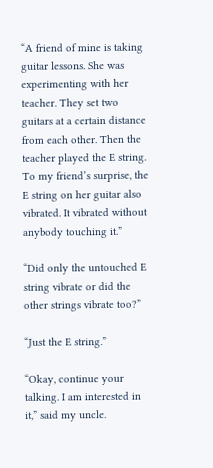“A friend of mine is taking guitar lessons. She was experimenting with her teacher. They set two guitars at a certain distance from each other. Then the teacher played the E string. To my friend’s surprise, the E string on her guitar also vibrated. It vibrated without anybody touching it.”

“Did only the untouched E string vibrate or did the other strings vibrate too?”

“Just the E string.”

“Okay, continue your talking. I am interested in it,” said my uncle.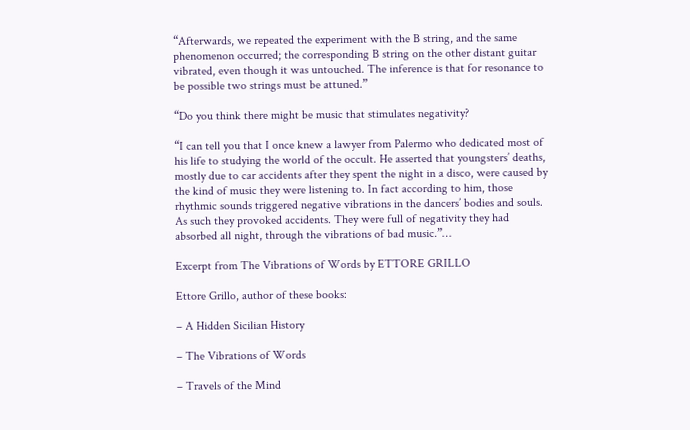“Afterwards, we repeated the experiment with the B string, and the same phenomenon occurred; the corresponding B string on the other distant guitar vibrated, even though it was untouched. The inference is that for resonance to be possible two strings must be attuned.”

“Do you think there might be music that stimulates negativity?

“I can tell you that I once knew a lawyer from Palermo who dedicated most of his life to studying the world of the occult. He asserted that youngsters’ deaths, mostly due to car accidents after they spent the night in a disco, were caused by the kind of music they were listening to. In fact according to him, those rhythmic sounds triggered negative vibrations in the dancers’ bodies and souls. As such they provoked accidents. They were full of negativity they had absorbed all night, through the vibrations of bad music.”…

Excerpt from The Vibrations of Words by ETTORE GRILLO

Ettore Grillo, author of these books:

– A Hidden Sicilian History

– The Vibrations of Words

– Travels of the Mind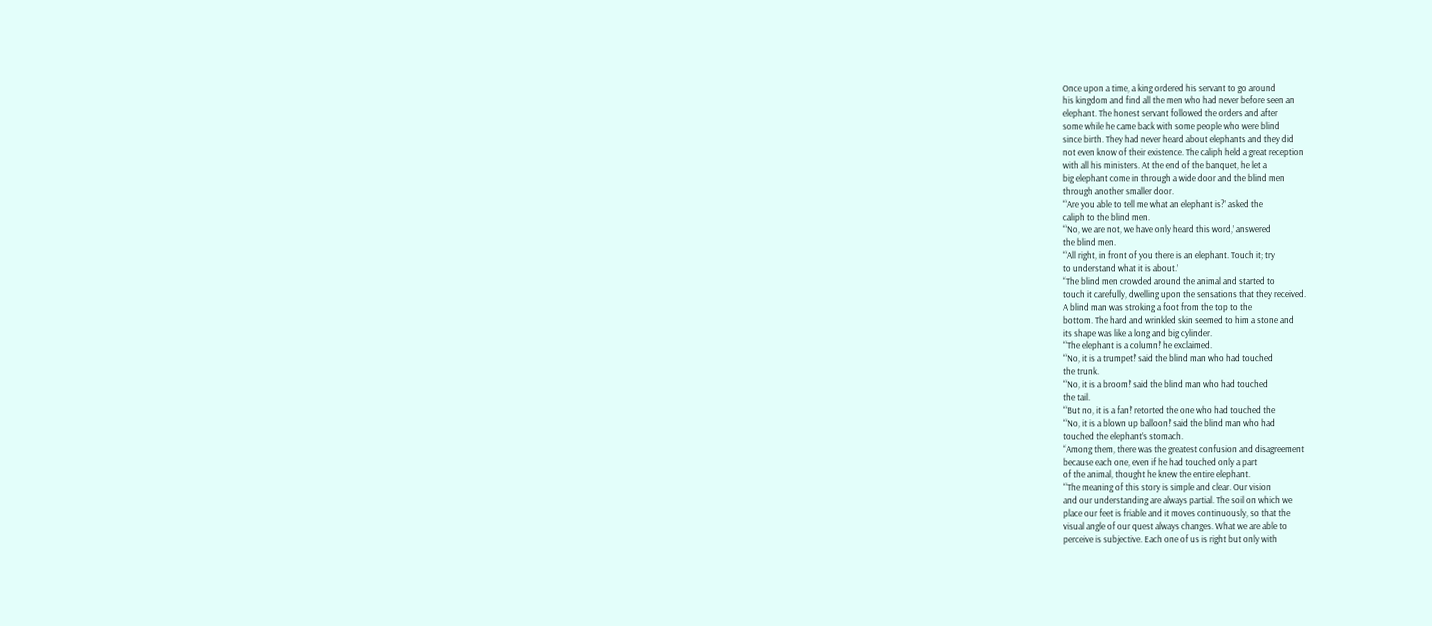Once upon a time, a king ordered his servant to go around
his kingdom and find all the men who had never before seen an
elephant. The honest servant followed the orders and after
some while he came back with some people who were blind
since birth. They had never heard about elephants and they did
not even know of their existence. The caliph held a great reception
with all his ministers. At the end of the banquet, he let a
big elephant come in through a wide door and the blind men
through another smaller door.
“‘Are you able to tell me what an elephant is?’ asked the
caliph to the blind men.
“‘No, we are not, we have only heard this word,’ answered
the blind men.
“‘All right, in front of you there is an elephant. Touch it; try
to understand what it is about.’
“The blind men crowded around the animal and started to
touch it carefully, dwelling upon the sensations that they received.
A blind man was stroking a foot from the top to the
bottom. The hard and wrinkled skin seemed to him a stone and
its shape was like a long and big cylinder.
“‘The elephant is a column!’ he exclaimed.
“‘No, it is a trumpet!’ said the blind man who had touched
the trunk.
“‘No, it is a broom!’ said the blind man who had touched
the tail.
“‘But no, it is a fan!’ retorted the one who had touched the
“‘No, it is a blown up balloon!’ said the blind man who had
touched the elephant’s stomach.
“Among them, there was the greatest confusion and disagreement
because each one, even if he had touched only a part
of the animal, thought he knew the entire elephant.
“‘The meaning of this story is simple and clear. Our vision
and our understanding are always partial. The soil on which we
place our feet is friable and it moves continuously, so that the
visual angle of our quest always changes. What we are able to
perceive is subjective. Each one of us is right but only with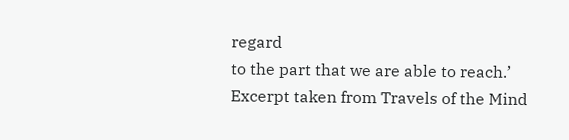regard
to the part that we are able to reach.’
Excerpt taken from Travels of the Mind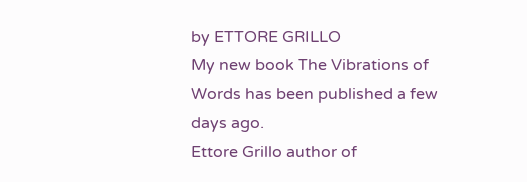by ETTORE GRILLO
My new book The Vibrations of Words has been published a few days ago.
Ettore Grillo author of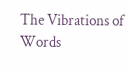The Vibrations of Words